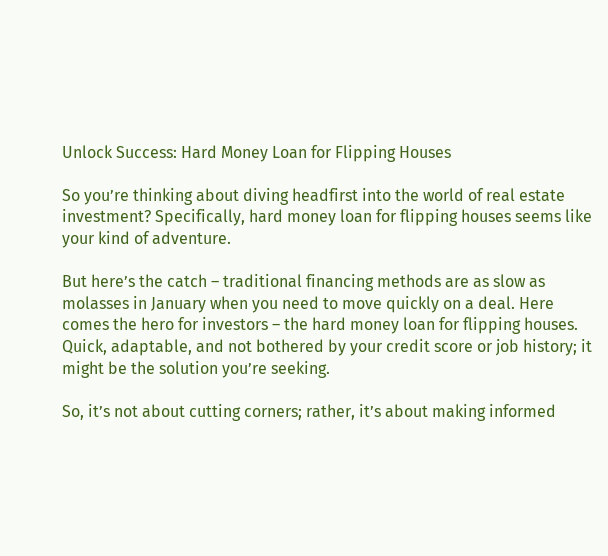Unlock Success: Hard Money Loan for Flipping Houses

So you’re thinking about diving headfirst into the world of real estate investment? Specifically, hard money loan for flipping houses seems like your kind of adventure.

But here’s the catch – traditional financing methods are as slow as molasses in January when you need to move quickly on a deal. Here comes the hero for investors – the hard money loan for flipping houses. Quick, adaptable, and not bothered by your credit score or job history; it might be the solution you’re seeking.

So, it’s not about cutting corners; rather, it’s about making informed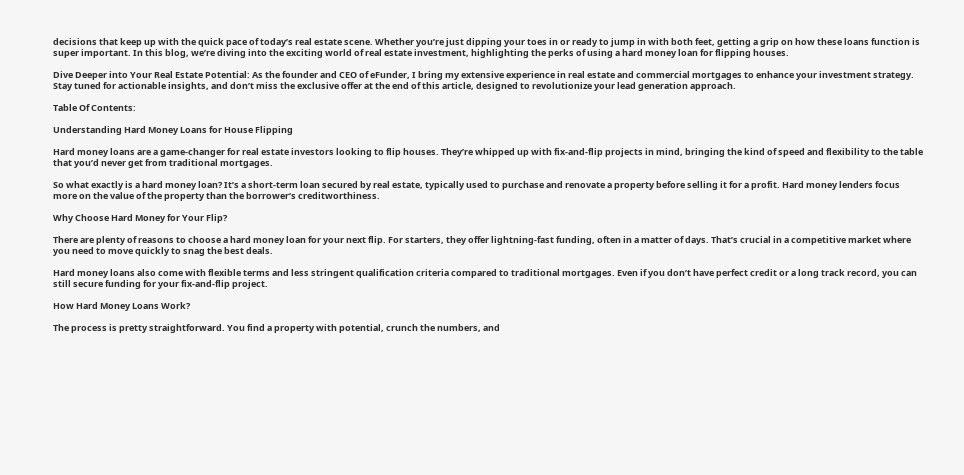decisions that keep up with the quick pace of today’s real estate scene. Whether you’re just dipping your toes in or ready to jump in with both feet, getting a grip on how these loans function is super important. In this blog, we’re diving into the exciting world of real estate investment, highlighting the perks of using a hard money loan for flipping houses.

Dive Deeper into Your Real Estate Potential: As the founder and CEO of eFunder, I bring my extensive experience in real estate and commercial mortgages to enhance your investment strategy. Stay tuned for actionable insights, and don’t miss the exclusive offer at the end of this article, designed to revolutionize your lead generation approach.

Table Of Contents:

Understanding Hard Money Loans for House Flipping

Hard money loans are a game-changer for real estate investors looking to flip houses. They’re whipped up with fix-and-flip projects in mind, bringing the kind of speed and flexibility to the table that you’d never get from traditional mortgages.

So what exactly is a hard money loan? It’s a short-term loan secured by real estate, typically used to purchase and renovate a property before selling it for a profit. Hard money lenders focus more on the value of the property than the borrower’s creditworthiness.

Why Choose Hard Money for Your Flip?

There are plenty of reasons to choose a hard money loan for your next flip. For starters, they offer lightning-fast funding, often in a matter of days. That’s crucial in a competitive market where you need to move quickly to snag the best deals.

Hard money loans also come with flexible terms and less stringent qualification criteria compared to traditional mortgages. Even if you don’t have perfect credit or a long track record, you can still secure funding for your fix-and-flip project.

How Hard Money Loans Work?

The process is pretty straightforward. You find a property with potential, crunch the numbers, and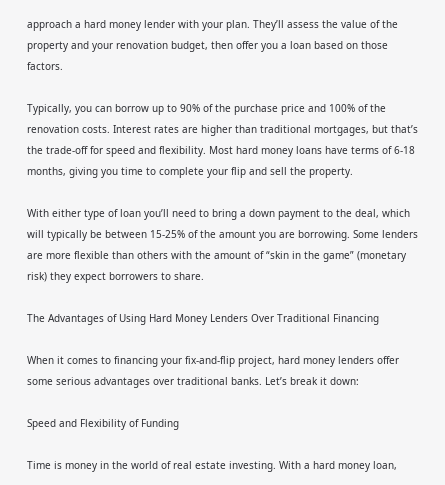approach a hard money lender with your plan. They’ll assess the value of the property and your renovation budget, then offer you a loan based on those factors.

Typically, you can borrow up to 90% of the purchase price and 100% of the renovation costs. Interest rates are higher than traditional mortgages, but that’s the trade-off for speed and flexibility. Most hard money loans have terms of 6-18 months, giving you time to complete your flip and sell the property.

With either type of loan you’ll need to bring a down payment to the deal, which will typically be between 15-25% of the amount you are borrowing. Some lenders are more flexible than others with the amount of “skin in the game” (monetary risk) they expect borrowers to share.

The Advantages of Using Hard Money Lenders Over Traditional Financing

When it comes to financing your fix-and-flip project, hard money lenders offer some serious advantages over traditional banks. Let’s break it down:

Speed and Flexibility of Funding

Time is money in the world of real estate investing. With a hard money loan,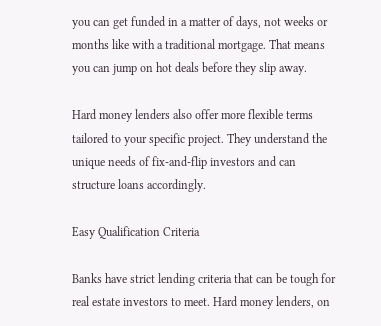you can get funded in a matter of days, not weeks or months like with a traditional mortgage. That means you can jump on hot deals before they slip away.

Hard money lenders also offer more flexible terms tailored to your specific project. They understand the unique needs of fix-and-flip investors and can structure loans accordingly.

Easy Qualification Criteria

Banks have strict lending criteria that can be tough for real estate investors to meet. Hard money lenders, on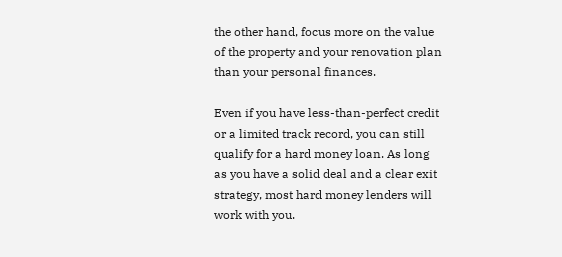the other hand, focus more on the value of the property and your renovation plan than your personal finances.

Even if you have less-than-perfect credit or a limited track record, you can still qualify for a hard money loan. As long as you have a solid deal and a clear exit strategy, most hard money lenders will work with you.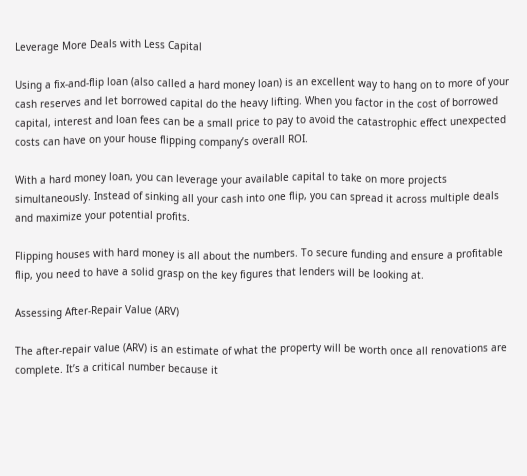Leverage More Deals with Less Capital

Using a fix-and-flip loan (also called a hard money loan) is an excellent way to hang on to more of your cash reserves and let borrowed capital do the heavy lifting. When you factor in the cost of borrowed capital, interest and loan fees can be a small price to pay to avoid the catastrophic effect unexpected costs can have on your house flipping company’s overall ROI.

With a hard money loan, you can leverage your available capital to take on more projects simultaneously. Instead of sinking all your cash into one flip, you can spread it across multiple deals and maximize your potential profits.

Flipping houses with hard money is all about the numbers. To secure funding and ensure a profitable flip, you need to have a solid grasp on the key figures that lenders will be looking at.

Assessing After-Repair Value (ARV)

The after-repair value (ARV) is an estimate of what the property will be worth once all renovations are complete. It’s a critical number because it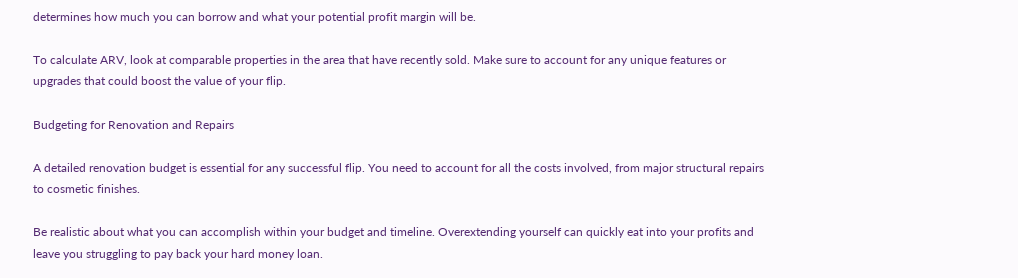determines how much you can borrow and what your potential profit margin will be.

To calculate ARV, look at comparable properties in the area that have recently sold. Make sure to account for any unique features or upgrades that could boost the value of your flip.

Budgeting for Renovation and Repairs

A detailed renovation budget is essential for any successful flip. You need to account for all the costs involved, from major structural repairs to cosmetic finishes.

Be realistic about what you can accomplish within your budget and timeline. Overextending yourself can quickly eat into your profits and leave you struggling to pay back your hard money loan.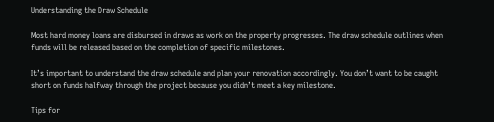Understanding the Draw Schedule

Most hard money loans are disbursed in draws as work on the property progresses. The draw schedule outlines when funds will be released based on the completion of specific milestones.

It’s important to understand the draw schedule and plan your renovation accordingly. You don’t want to be caught short on funds halfway through the project because you didn’t meet a key milestone.

Tips for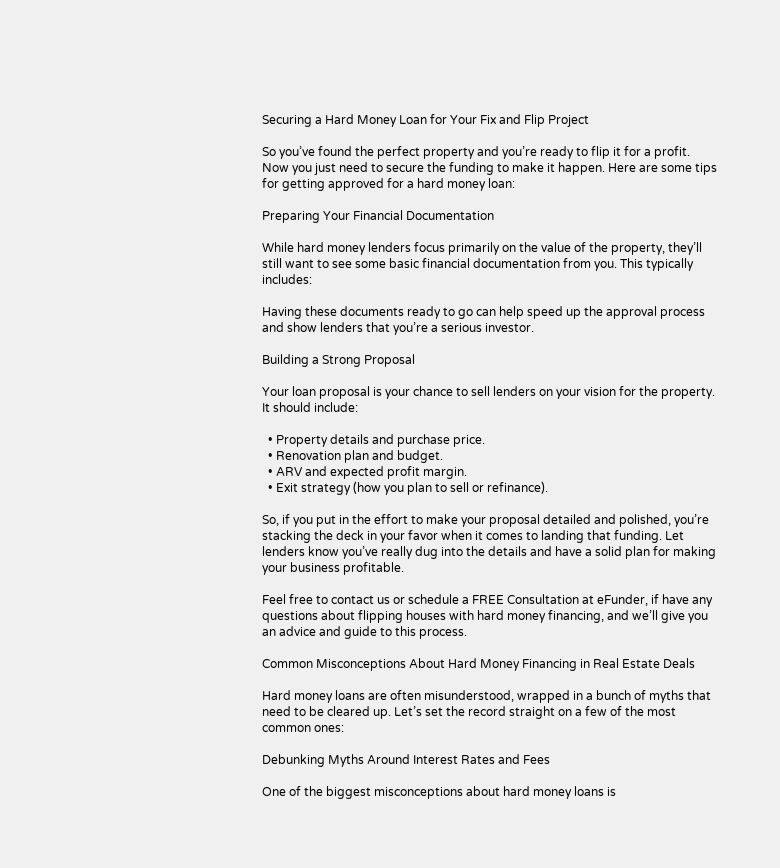Securing a Hard Money Loan for Your Fix and Flip Project

So you’ve found the perfect property and you’re ready to flip it for a profit. Now you just need to secure the funding to make it happen. Here are some tips for getting approved for a hard money loan:

Preparing Your Financial Documentation

While hard money lenders focus primarily on the value of the property, they’ll still want to see some basic financial documentation from you. This typically includes:

Having these documents ready to go can help speed up the approval process and show lenders that you’re a serious investor.

Building a Strong Proposal

Your loan proposal is your chance to sell lenders on your vision for the property. It should include:

  • Property details and purchase price.
  • Renovation plan and budget.
  • ARV and expected profit margin.
  • Exit strategy (how you plan to sell or refinance).

So, if you put in the effort to make your proposal detailed and polished, you’re stacking the deck in your favor when it comes to landing that funding. Let lenders know you’ve really dug into the details and have a solid plan for making your business profitable.

Feel free to contact us or schedule a FREE Consultation at eFunder, if have any questions about flipping houses with hard money financing, and we’ll give you an advice and guide to this process.

Common Misconceptions About Hard Money Financing in Real Estate Deals

Hard money loans are often misunderstood, wrapped in a bunch of myths that need to be cleared up. Let’s set the record straight on a few of the most common ones:

Debunking Myths Around Interest Rates and Fees

One of the biggest misconceptions about hard money loans is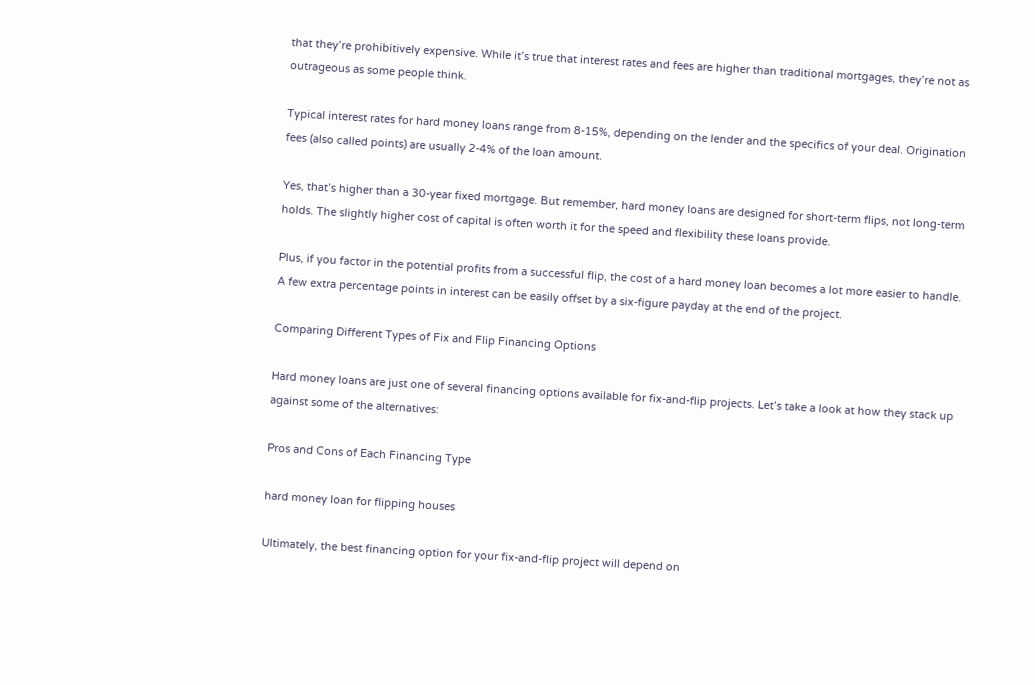that they’re prohibitively expensive. While it’s true that interest rates and fees are higher than traditional mortgages, they’re not as outrageous as some people think.

Typical interest rates for hard money loans range from 8-15%, depending on the lender and the specifics of your deal. Origination fees (also called points) are usually 2-4% of the loan amount.

Yes, that’s higher than a 30-year fixed mortgage. But remember, hard money loans are designed for short-term flips, not long-term holds. The slightly higher cost of capital is often worth it for the speed and flexibility these loans provide.

Plus, if you factor in the potential profits from a successful flip, the cost of a hard money loan becomes a lot more easier to handle. A few extra percentage points in interest can be easily offset by a six-figure payday at the end of the project.

Comparing Different Types of Fix and Flip Financing Options

Hard money loans are just one of several financing options available for fix-and-flip projects. Let’s take a look at how they stack up against some of the alternatives:

Pros and Cons of Each Financing Type

hard money loan for flipping houses

Ultimately, the best financing option for your fix-and-flip project will depend on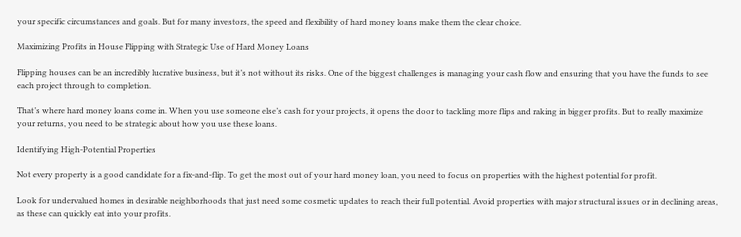your specific circumstances and goals. But for many investors, the speed and flexibility of hard money loans make them the clear choice.

Maximizing Profits in House Flipping with Strategic Use of Hard Money Loans

Flipping houses can be an incredibly lucrative business, but it’s not without its risks. One of the biggest challenges is managing your cash flow and ensuring that you have the funds to see each project through to completion.

That’s where hard money loans come in. When you use someone else’s cash for your projects, it opens the door to tackling more flips and raking in bigger profits. But to really maximize your returns, you need to be strategic about how you use these loans.

Identifying High-Potential Properties

Not every property is a good candidate for a fix-and-flip. To get the most out of your hard money loan, you need to focus on properties with the highest potential for profit.

Look for undervalued homes in desirable neighborhoods that just need some cosmetic updates to reach their full potential. Avoid properties with major structural issues or in declining areas, as these can quickly eat into your profits.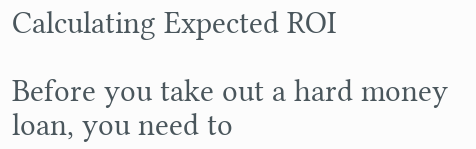Calculating Expected ROI

Before you take out a hard money loan, you need to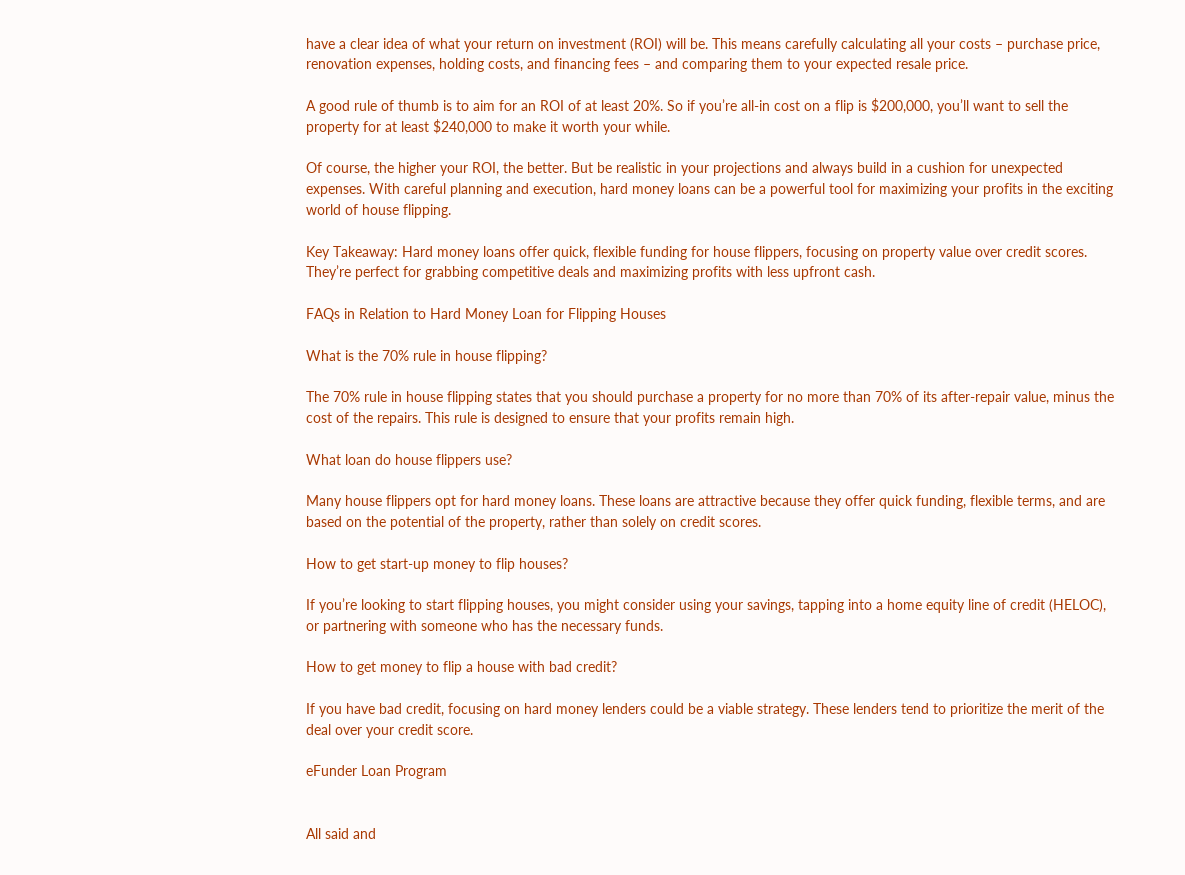have a clear idea of what your return on investment (ROI) will be. This means carefully calculating all your costs – purchase price, renovation expenses, holding costs, and financing fees – and comparing them to your expected resale price.

A good rule of thumb is to aim for an ROI of at least 20%. So if you’re all-in cost on a flip is $200,000, you’ll want to sell the property for at least $240,000 to make it worth your while.

Of course, the higher your ROI, the better. But be realistic in your projections and always build in a cushion for unexpected expenses. With careful planning and execution, hard money loans can be a powerful tool for maximizing your profits in the exciting world of house flipping.

Key Takeaway: Hard money loans offer quick, flexible funding for house flippers, focusing on property value over credit scores. They’re perfect for grabbing competitive deals and maximizing profits with less upfront cash.

FAQs in Relation to Hard Money Loan for Flipping Houses

What is the 70% rule in house flipping?

The 70% rule in house flipping states that you should purchase a property for no more than 70% of its after-repair value, minus the cost of the repairs. This rule is designed to ensure that your profits remain high.

What loan do house flippers use?

Many house flippers opt for hard money loans. These loans are attractive because they offer quick funding, flexible terms, and are based on the potential of the property, rather than solely on credit scores.

How to get start-up money to flip houses?

If you’re looking to start flipping houses, you might consider using your savings, tapping into a home equity line of credit (HELOC), or partnering with someone who has the necessary funds.

How to get money to flip a house with bad credit?

If you have bad credit, focusing on hard money lenders could be a viable strategy. These lenders tend to prioritize the merit of the deal over your credit score.

eFunder Loan Program


All said and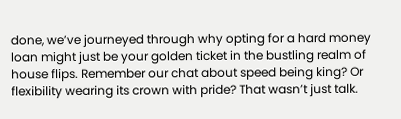done, we’ve journeyed through why opting for a hard money loan might just be your golden ticket in the bustling realm of house flips. Remember our chat about speed being king? Or flexibility wearing its crown with pride? That wasn’t just talk.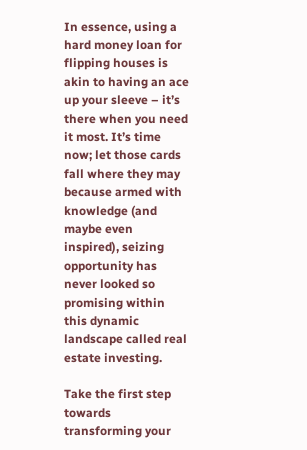In essence, using a hard money loan for flipping houses is akin to having an ace up your sleeve – it’s there when you need it most. It’s time now; let those cards fall where they may because armed with knowledge (and maybe even inspired), seizing opportunity has never looked so promising within this dynamic landscape called real estate investing.

Take the first step towards transforming your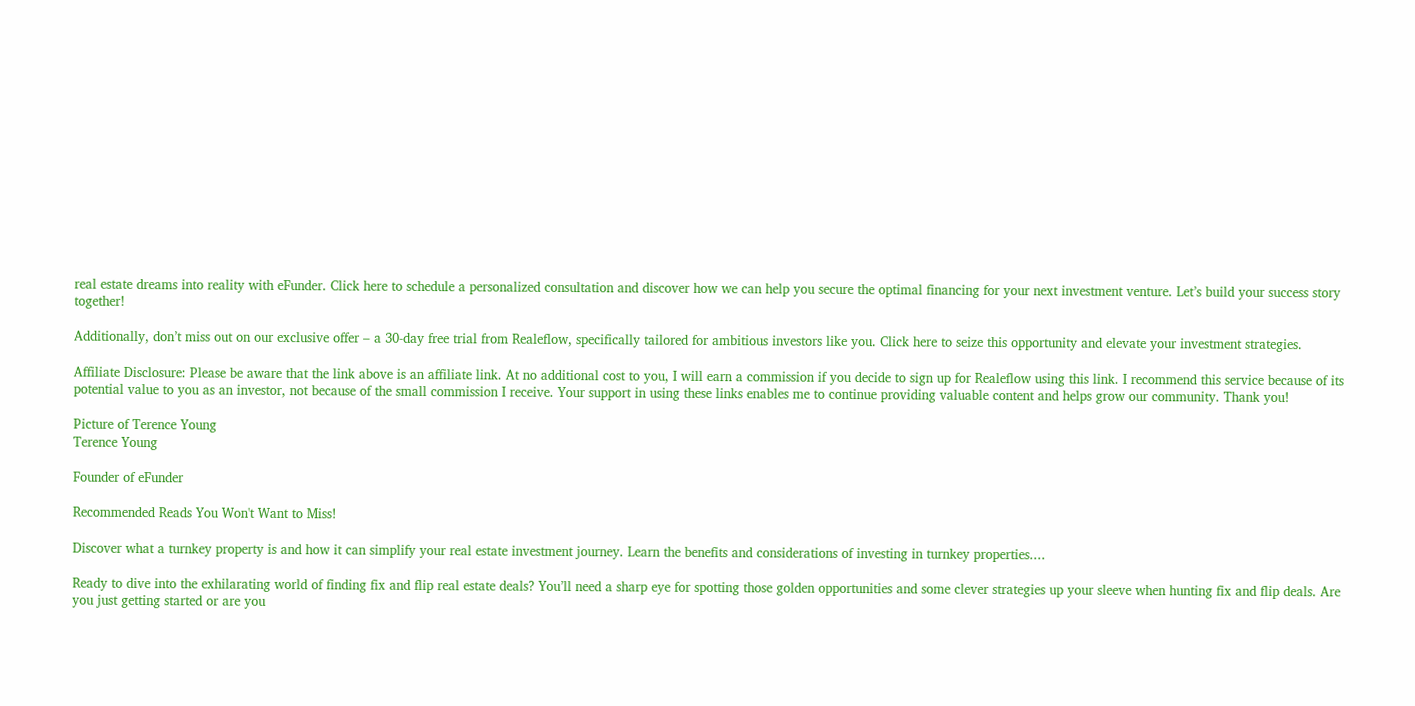real estate dreams into reality with eFunder. Click here to schedule a personalized consultation and discover how we can help you secure the optimal financing for your next investment venture. Let’s build your success story together!

Additionally, don’t miss out on our exclusive offer – a 30-day free trial from Realeflow, specifically tailored for ambitious investors like you. Click here to seize this opportunity and elevate your investment strategies.

Affiliate Disclosure: Please be aware that the link above is an affiliate link. At no additional cost to you, I will earn a commission if you decide to sign up for Realeflow using this link. I recommend this service because of its potential value to you as an investor, not because of the small commission I receive. Your support in using these links enables me to continue providing valuable content and helps grow our community. Thank you!

Picture of Terence Young
Terence Young

Founder of eFunder

Recommended Reads You Won't Want to Miss!

Discover what a turnkey property is and how it can simplify your real estate investment journey. Learn the benefits and considerations of investing in turnkey properties....

Ready to dive into the exhilarating world of finding fix and flip real estate deals? You’ll need a sharp eye for spotting those golden opportunities and some clever strategies up your sleeve when hunting fix and flip deals. Are you just getting started or are you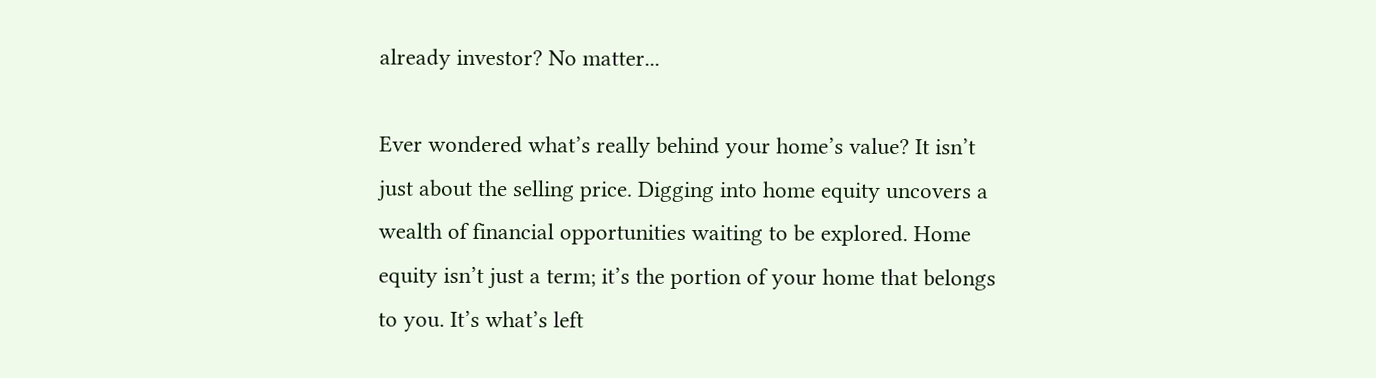already investor? No matter...

Ever wondered what’s really behind your home’s value? It isn’t just about the selling price. Digging into home equity uncovers a wealth of financial opportunities waiting to be explored. Home equity isn’t just a term; it’s the portion of your home that belongs to you. It’s what’s left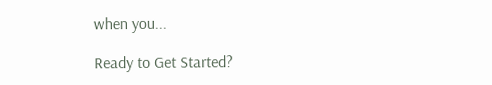when you...

Ready to Get Started?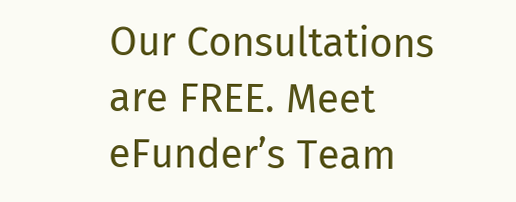Our Consultations are FREE. Meet eFunder’s Team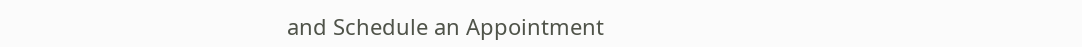and Schedule an Appointment